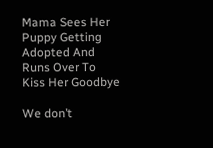Mama Sees Her Puppy Getting Adopted And Runs Over To Kiss Her Goodbye

We don’t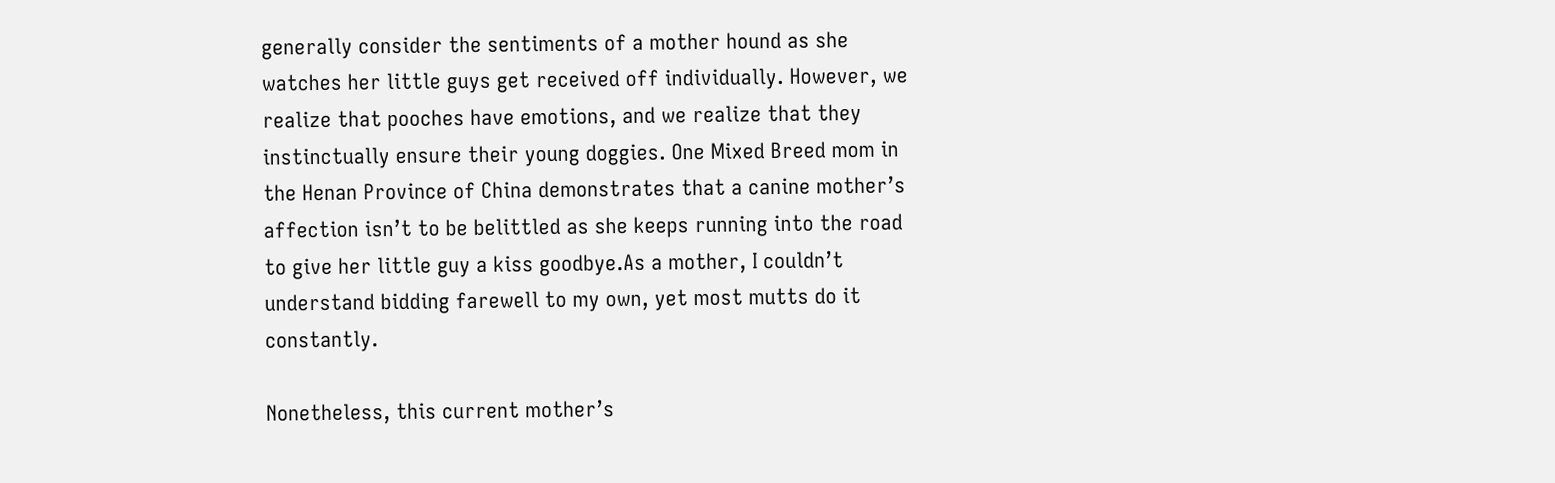generally consider the sentiments of a mother hound as she watches her little guys get received off individually. However, we realize that pooches have emotions, and we realize that they instinctually ensure their young doggies. One Mixed Breed mom in the Henan Province of China demonstrates that a canine mother’s affection isn’t to be belittled as she keeps running into the road to give her little guy a kiss goodbye.As a mother, I couldn’t understand bidding farewell to my own, yet most mutts do it constantly.

Nonetheless, this current mother’s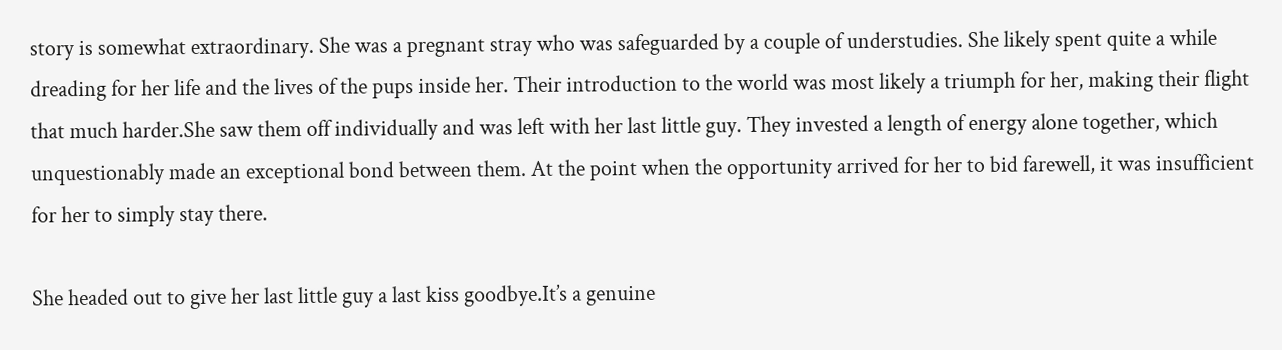story is somewhat extraordinary. She was a pregnant stray who was safeguarded by a couple of understudies. She likely spent quite a while dreading for her life and the lives of the pups inside her. Their introduction to the world was most likely a triumph for her, making their flight that much harder.She saw them off individually and was left with her last little guy. They invested a length of energy alone together, which unquestionably made an exceptional bond between them. At the point when the opportunity arrived for her to bid farewell, it was insufficient for her to simply stay there.

She headed out to give her last little guy a last kiss goodbye.It’s a genuine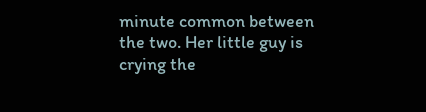minute common between the two. Her little guy is crying the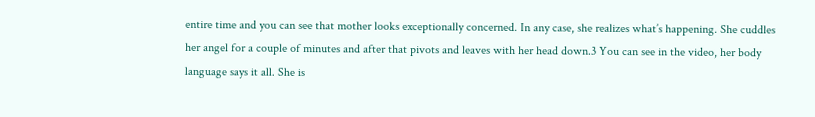entire time and you can see that mother looks exceptionally concerned. In any case, she realizes what’s happening. She cuddles her angel for a couple of minutes and after that pivots and leaves with her head down.3 You can see in the video, her body language says it all. She is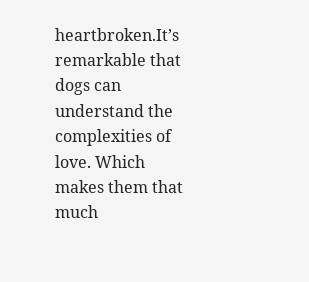heartbroken.It’s remarkable that dogs can understand the complexities of love. Which makes them that much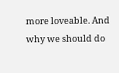more loveable. And why we should do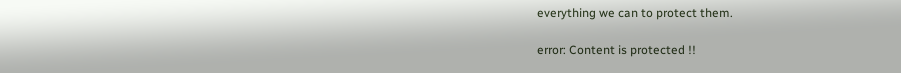everything we can to protect them.

error: Content is protected !!